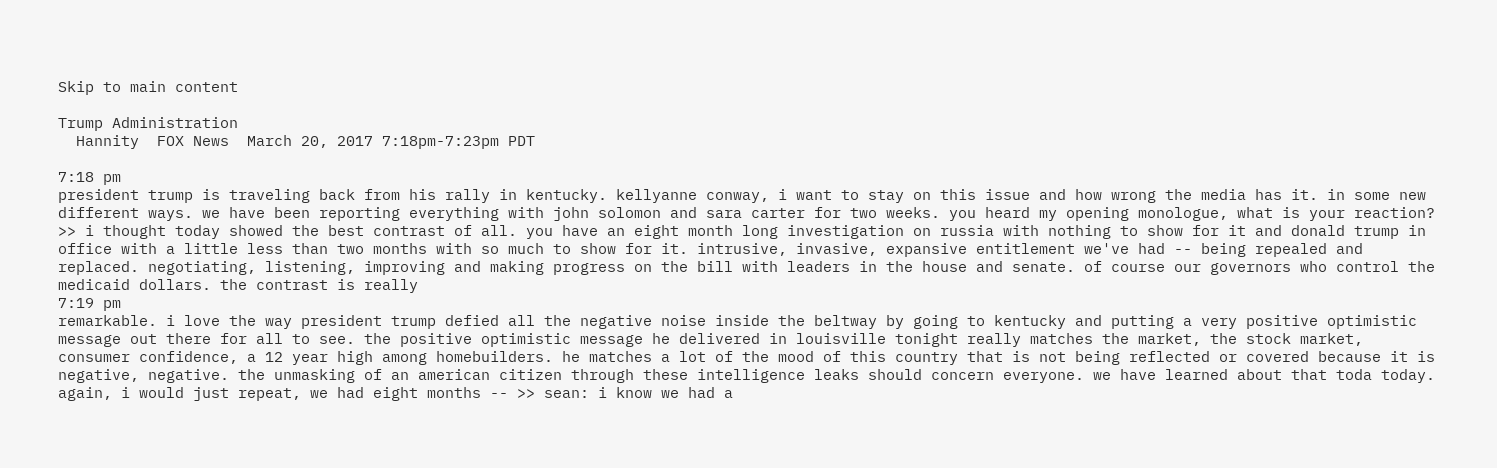Skip to main content

Trump Administration
  Hannity  FOX News  March 20, 2017 7:18pm-7:23pm PDT

7:18 pm
president trump is traveling back from his rally in kentucky. kellyanne conway, i want to stay on this issue and how wrong the media has it. in some new different ways. we have been reporting everything with john solomon and sara carter for two weeks. you heard my opening monologue, what is your reaction? >> i thought today showed the best contrast of all. you have an eight month long investigation on russia with nothing to show for it and donald trump in office with a little less than two months with so much to show for it. intrusive, invasive, expansive entitlement we've had -- being repealed and replaced. negotiating, listening, improving and making progress on the bill with leaders in the house and senate. of course our governors who control the medicaid dollars. the contrast is really
7:19 pm
remarkable. i love the way president trump defied all the negative noise inside the beltway by going to kentucky and putting a very positive optimistic message out there for all to see. the positive optimistic message he delivered in louisville tonight really matches the market, the stock market, consumer confidence, a 12 year high among homebuilders. he matches a lot of the mood of this country that is not being reflected or covered because it is negative, negative. the unmasking of an american citizen through these intelligence leaks should concern everyone. we have learned about that toda today. again, i would just repeat, we had eight months -- >> sean: i know we had a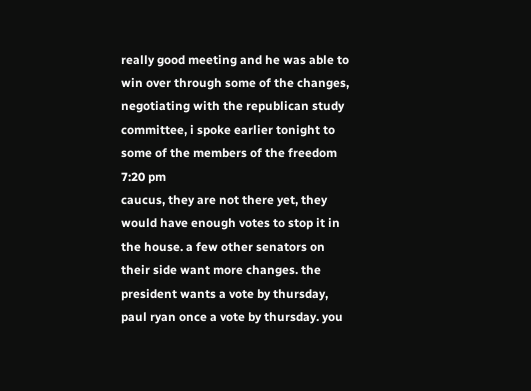really good meeting and he was able to win over through some of the changes, negotiating with the republican study committee, i spoke earlier tonight to some of the members of the freedom
7:20 pm
caucus, they are not there yet, they would have enough votes to stop it in the house. a few other senators on their side want more changes. the president wants a vote by thursday, paul ryan once a vote by thursday. you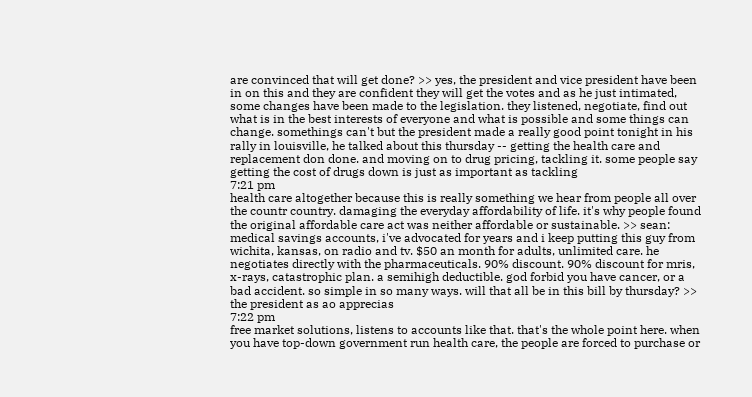are convinced that will get done? >> yes, the president and vice president have been in on this and they are confident they will get the votes and as he just intimated, some changes have been made to the legislation. they listened, negotiate, find out what is in the best interests of everyone and what is possible and some things can change. somethings can't but the president made a really good point tonight in his rally in louisville, he talked about this thursday -- getting the health care and replacement don done. and moving on to drug pricing, tackling it. some people say getting the cost of drugs down is just as important as tackling
7:21 pm
health care altogether because this is really something we hear from people all over the countr country. damaging the everyday affordability of life. it's why people found the original affordable care act was neither affordable or sustainable. >> sean: medical savings accounts, i've advocated for years and i keep putting this guy from wichita, kansas, on radio and tv. $50 an month for adults, unlimited care. he negotiates directly with the pharmaceuticals. 90% discount. 90% discount for mris, x-rays, catastrophic plan. a semihigh deductible. god forbid you have cancer, or a bad accident. so simple in so many ways. will that all be in this bill by thursday? >> the president as ao apprecias
7:22 pm
free market solutions, listens to accounts like that. that's the whole point here. when you have top-down government run health care, the people are forced to purchase or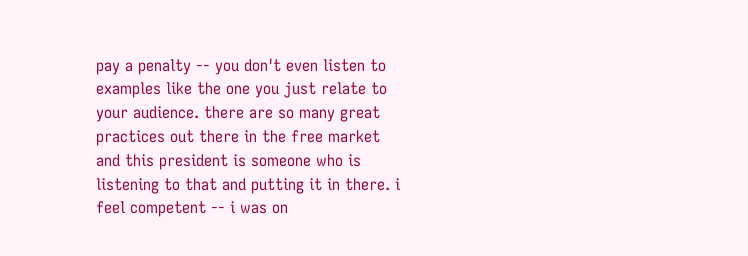pay a penalty -- you don't even listen to examples like the one you just relate to your audience. there are so many great practices out there in the free market and this president is someone who is listening to that and putting it in there. i feel competent -- i was on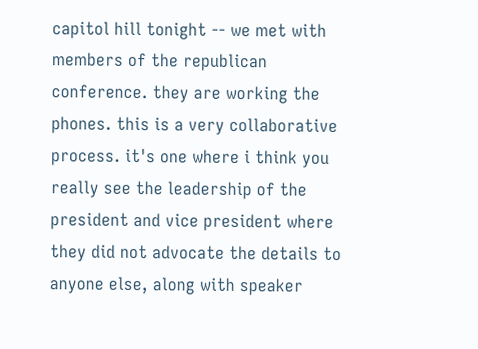capitol hill tonight -- we met with members of the republican conference. they are working the phones. this is a very collaborative process. it's one where i think you really see the leadership of the president and vice president where they did not advocate the details to anyone else, along with speaker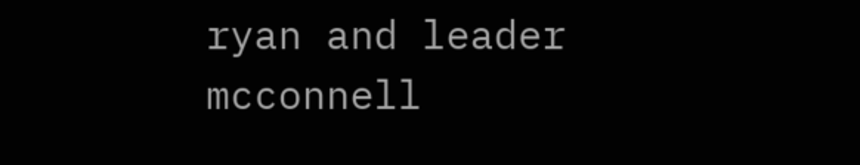ryan and leader mcconnell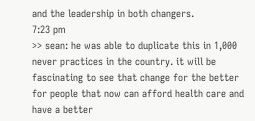and the leadership in both changers.
7:23 pm
>> sean: he was able to duplicate this in 1,000 never practices in the country. it will be fascinating to see that change for the better for people that now can afford health care and have a better